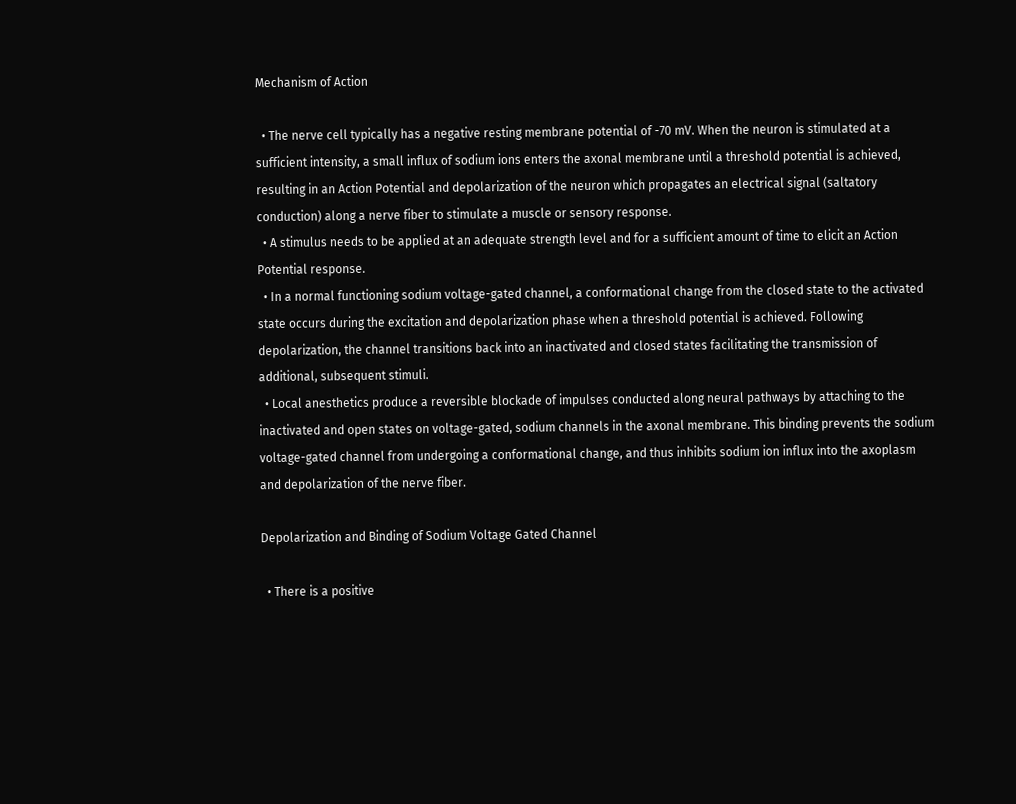Mechanism of Action

  • The nerve cell typically has a negative resting membrane potential of -70 mV. When the neuron is stimulated at a sufficient intensity, a small influx of sodium ions enters the axonal membrane until a threshold potential is achieved, resulting in an Action Potential and depolarization of the neuron which propagates an electrical signal (saltatory conduction) along a nerve fiber to stimulate a muscle or sensory response.
  • A stimulus needs to be applied at an adequate strength level and for a sufficient amount of time to elicit an Action Potential response.
  • In a normal functioning sodium voltage-gated channel, a conformational change from the closed state to the activated state occurs during the excitation and depolarization phase when a threshold potential is achieved. Following depolarization, the channel transitions back into an inactivated and closed states facilitating the transmission of additional, subsequent stimuli.
  • Local anesthetics produce a reversible blockade of impulses conducted along neural pathways by attaching to the inactivated and open states on voltage-gated, sodium channels in the axonal membrane. This binding prevents the sodium voltage-gated channel from undergoing a conformational change, and thus inhibits sodium ion influx into the axoplasm and depolarization of the nerve fiber.

Depolarization and Binding of Sodium Voltage Gated Channel

  • There is a positive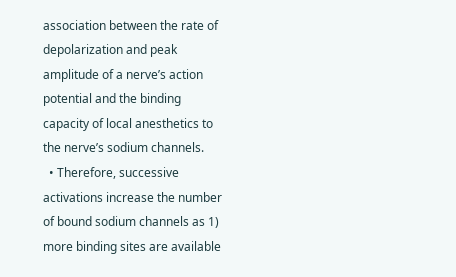association between the rate of depolarization and peak amplitude of a nerve’s action potential and the binding capacity of local anesthetics to the nerve’s sodium channels.
  • Therefore, successive activations increase the number of bound sodium channels as 1) more binding sites are available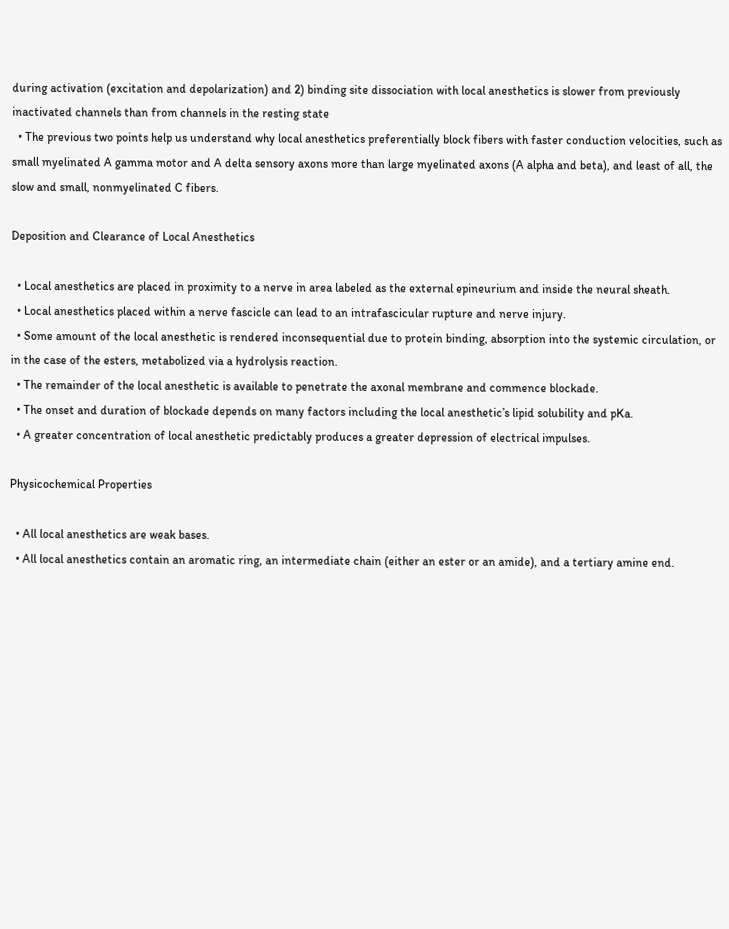during activation (excitation and depolarization) and 2) binding site dissociation with local anesthetics is slower from previously inactivated channels than from channels in the resting state
  • The previous two points help us understand why local anesthetics preferentially block fibers with faster conduction velocities, such as small myelinated A gamma motor and A delta sensory axons more than large myelinated axons (A alpha and beta), and least of all, the slow and small, nonmyelinated C fibers.

Deposition and Clearance of Local Anesthetics

  • Local anesthetics are placed in proximity to a nerve in area labeled as the external epineurium and inside the neural sheath.
  • Local anesthetics placed within a nerve fascicle can lead to an intrafascicular rupture and nerve injury.
  • Some amount of the local anesthetic is rendered inconsequential due to protein binding, absorption into the systemic circulation, or in the case of the esters, metabolized via a hydrolysis reaction.
  • The remainder of the local anesthetic is available to penetrate the axonal membrane and commence blockade.
  • The onset and duration of blockade depends on many factors including the local anesthetic’s lipid solubility and pKa.
  • A greater concentration of local anesthetic predictably produces a greater depression of electrical impulses.

Physicochemical Properties

  • All local anesthetics are weak bases.
  • All local anesthetics contain an aromatic ring, an intermediate chain (either an ester or an amide), and a tertiary amine end.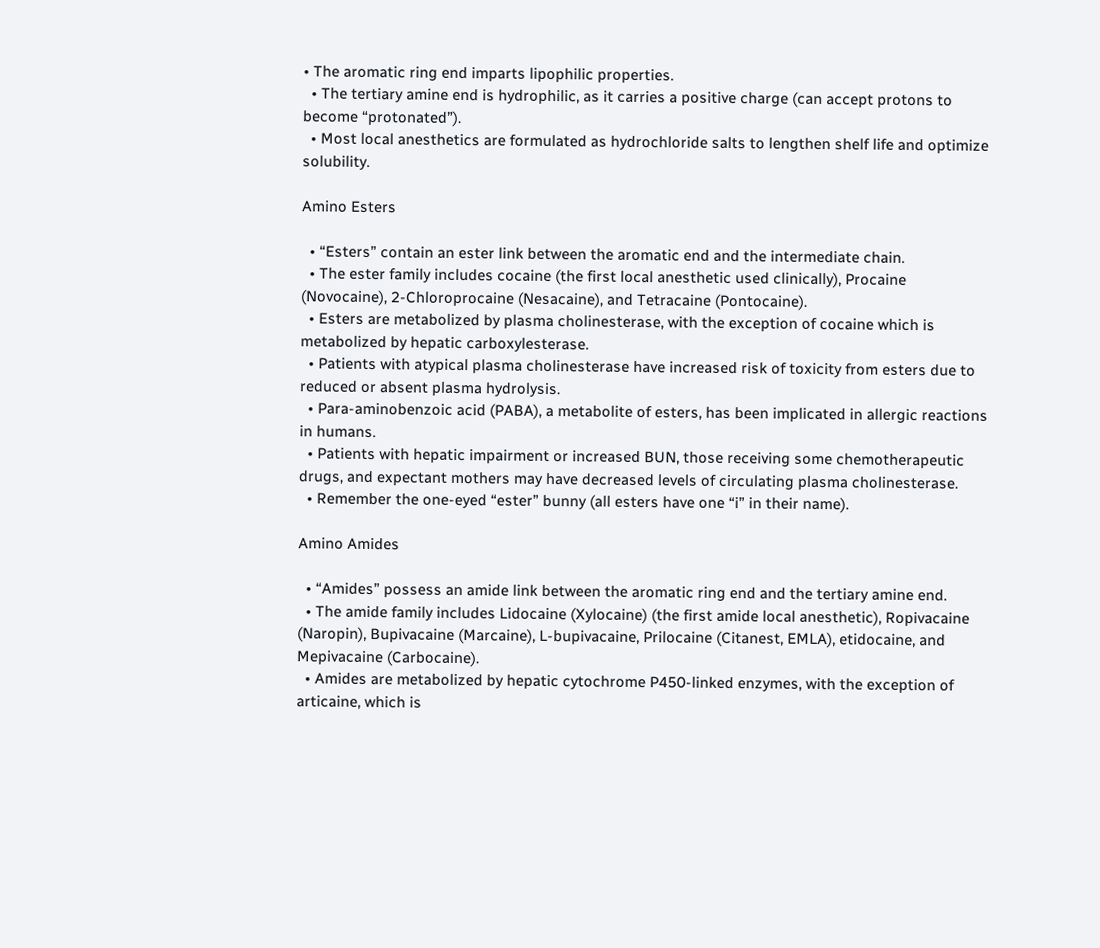• The aromatic ring end imparts lipophilic properties.
  • The tertiary amine end is hydrophilic, as it carries a positive charge (can accept protons to become “protonated”).
  • Most local anesthetics are formulated as hydrochloride salts to lengthen shelf life and optimize solubility.

Amino Esters

  • “Esters” contain an ester link between the aromatic end and the intermediate chain.
  • The ester family includes cocaine (the first local anesthetic used clinically), Procaine (Novocaine), 2-Chloroprocaine (Nesacaine), and Tetracaine (Pontocaine).
  • Esters are metabolized by plasma cholinesterase, with the exception of cocaine which is metabolized by hepatic carboxylesterase.
  • Patients with atypical plasma cholinesterase have increased risk of toxicity from esters due to reduced or absent plasma hydrolysis.
  • Para-aminobenzoic acid (PABA), a metabolite of esters, has been implicated in allergic reactions in humans.
  • Patients with hepatic impairment or increased BUN, those receiving some chemotherapeutic drugs, and expectant mothers may have decreased levels of circulating plasma cholinesterase.
  • Remember the one-eyed “ester” bunny (all esters have one “i” in their name).

Amino Amides

  • “Amides” possess an amide link between the aromatic ring end and the tertiary amine end.
  • The amide family includes Lidocaine (Xylocaine) (the first amide local anesthetic), Ropivacaine (Naropin), Bupivacaine (Marcaine), L-bupivacaine, Prilocaine (Citanest, EMLA), etidocaine, and Mepivacaine (Carbocaine).
  • Amides are metabolized by hepatic cytochrome P450-linked enzymes, with the exception of articaine, which is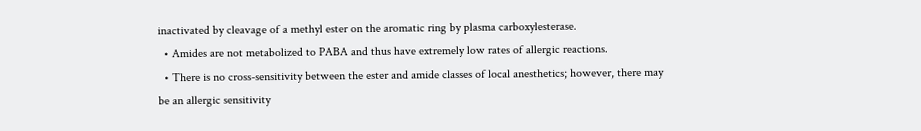inactivated by cleavage of a methyl ester on the aromatic ring by plasma carboxylesterase.
  • Amides are not metabolized to PABA and thus have extremely low rates of allergic reactions.
  • There is no cross-sensitivity between the ester and amide classes of local anesthetics; however, there may be an allergic sensitivity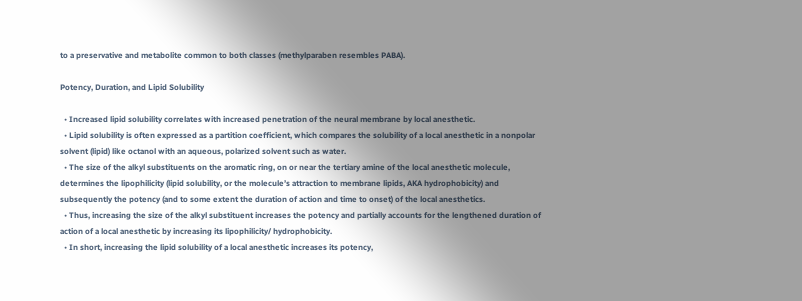to a preservative and metabolite common to both classes (methylparaben resembles PABA).

Potency, Duration, and Lipid Solubility

  • Increased lipid solubility correlates with increased penetration of the neural membrane by local anesthetic.
  • Lipid solubility is often expressed as a partition coefficient, which compares the solubility of a local anesthetic in a nonpolar solvent (lipid) like octanol with an aqueous, polarized solvent such as water.
  • The size of the alkyl substituents on the aromatic ring, on or near the tertiary amine of the local anesthetic molecule, determines the lipophilicity (lipid solubility, or the molecule’s attraction to membrane lipids, AKA hydrophobicity) and subsequently the potency (and to some extent the duration of action and time to onset) of the local anesthetics.
  • Thus, increasing the size of the alkyl substituent increases the potency and partially accounts for the lengthened duration of action of a local anesthetic by increasing its lipophilicity/ hydrophobicity.
  • In short, increasing the lipid solubility of a local anesthetic increases its potency,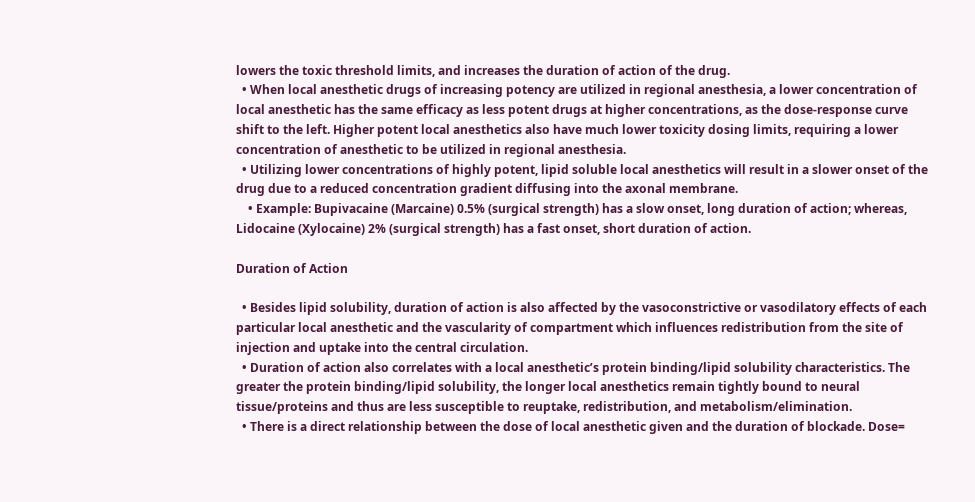lowers the toxic threshold limits, and increases the duration of action of the drug.
  • When local anesthetic drugs of increasing potency are utilized in regional anesthesia, a lower concentration of local anesthetic has the same efficacy as less potent drugs at higher concentrations, as the dose-response curve shift to the left. Higher potent local anesthetics also have much lower toxicity dosing limits, requiring a lower concentration of anesthetic to be utilized in regional anesthesia.
  • Utilizing lower concentrations of highly potent, lipid soluble local anesthetics will result in a slower onset of the drug due to a reduced concentration gradient diffusing into the axonal membrane.
    • Example: Bupivacaine (Marcaine) 0.5% (surgical strength) has a slow onset, long duration of action; whereas, Lidocaine (Xylocaine) 2% (surgical strength) has a fast onset, short duration of action.

Duration of Action

  • Besides lipid solubility, duration of action is also affected by the vasoconstrictive or vasodilatory effects of each particular local anesthetic and the vascularity of compartment which influences redistribution from the site of injection and uptake into the central circulation.
  • Duration of action also correlates with a local anesthetic’s protein binding/lipid solubility characteristics. The greater the protein binding/lipid solubility, the longer local anesthetics remain tightly bound to neural tissue/proteins and thus are less susceptible to reuptake, redistribution, and metabolism/elimination.
  • There is a direct relationship between the dose of local anesthetic given and the duration of blockade. Dose=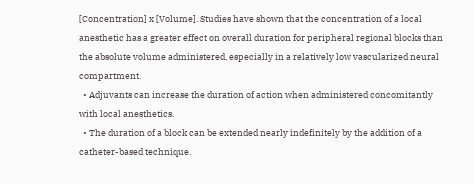[Concentration] x [Volume]. Studies have shown that the concentration of a local anesthetic has a greater effect on overall duration for peripheral regional blocks than the absolute volume administered, especially in a relatively low vascularized neural compartment.
  • Adjuvants can increase the duration of action when administered concomitantly with local anesthetics.
  • The duration of a block can be extended nearly indefinitely by the addition of a catheter-based technique.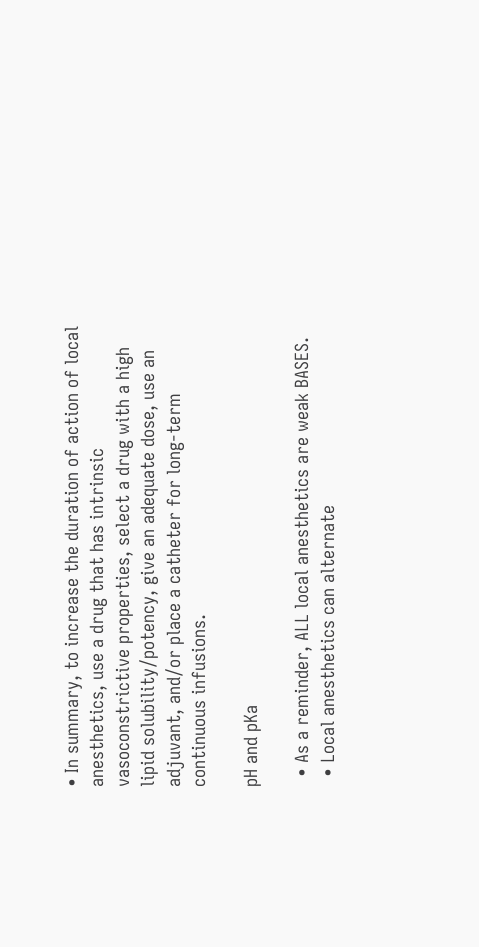• In summary, to increase the duration of action of local anesthetics, use a drug that has intrinsic vasoconstrictive properties, select a drug with a high lipid solubility/potency, give an adequate dose, use an adjuvant, and/or place a catheter for long-term continuous infusions.

pH and pKa

  • As a reminder, ALL local anesthetics are weak BASES.
  • Local anesthetics can alternate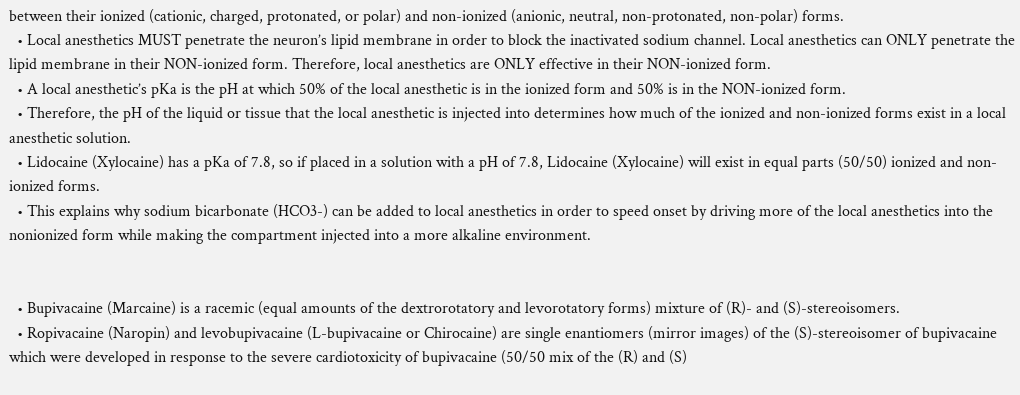between their ionized (cationic, charged, protonated, or polar) and non-ionized (anionic, neutral, non-protonated, non-polar) forms.
  • Local anesthetics MUST penetrate the neuron’s lipid membrane in order to block the inactivated sodium channel. Local anesthetics can ONLY penetrate the lipid membrane in their NON-ionized form. Therefore, local anesthetics are ONLY effective in their NON-ionized form.
  • A local anesthetic’s pKa is the pH at which 50% of the local anesthetic is in the ionized form and 50% is in the NON-ionized form.
  • Therefore, the pH of the liquid or tissue that the local anesthetic is injected into determines how much of the ionized and non-ionized forms exist in a local anesthetic solution.
  • Lidocaine (Xylocaine) has a pKa of 7.8, so if placed in a solution with a pH of 7.8, Lidocaine (Xylocaine) will exist in equal parts (50/50) ionized and non-ionized forms.
  • This explains why sodium bicarbonate (HCO3-) can be added to local anesthetics in order to speed onset by driving more of the local anesthetics into the nonionized form while making the compartment injected into a more alkaline environment.


  • Bupivacaine (Marcaine) is a racemic (equal amounts of the dextrorotatory and levorotatory forms) mixture of (R)- and (S)-stereoisomers.
  • Ropivacaine (Naropin) and levobupivacaine (L-bupivacaine or Chirocaine) are single enantiomers (mirror images) of the (S)-stereoisomer of bupivacaine which were developed in response to the severe cardiotoxicity of bupivacaine (50/50 mix of the (R) and (S)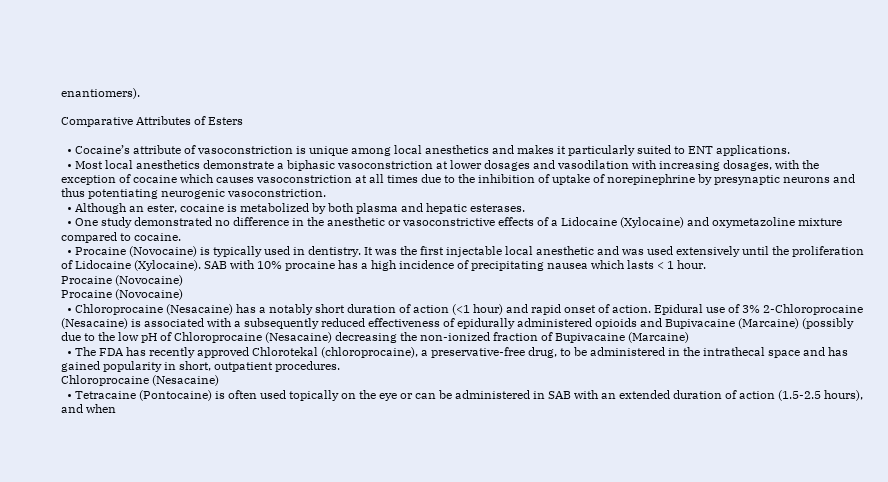enantiomers).

Comparative Attributes of Esters

  • Cocaine’s attribute of vasoconstriction is unique among local anesthetics and makes it particularly suited to ENT applications.
  • Most local anesthetics demonstrate a biphasic vasoconstriction at lower dosages and vasodilation with increasing dosages, with the exception of cocaine which causes vasoconstriction at all times due to the inhibition of uptake of norepinephrine by presynaptic neurons and thus potentiating neurogenic vasoconstriction.
  • Although an ester, cocaine is metabolized by both plasma and hepatic esterases.
  • One study demonstrated no difference in the anesthetic or vasoconstrictive effects of a Lidocaine (Xylocaine) and oxymetazoline mixture compared to cocaine.
  • Procaine (Novocaine) is typically used in dentistry. It was the first injectable local anesthetic and was used extensively until the proliferation of Lidocaine (Xylocaine). SAB with 10% procaine has a high incidence of precipitating nausea which lasts < 1 hour.
Procaine (Novocaine)
Procaine (Novocaine)
  • Chloroprocaine (Nesacaine) has a notably short duration of action (<1 hour) and rapid onset of action. Epidural use of 3% 2-Chloroprocaine (Nesacaine) is associated with a subsequently reduced effectiveness of epidurally administered opioids and Bupivacaine (Marcaine) (possibly due to the low pH of Chloroprocaine (Nesacaine) decreasing the non-ionized fraction of Bupivacaine (Marcaine)
  • The FDA has recently approved Chlorotekal (chloroprocaine), a preservative-free drug, to be administered in the intrathecal space and has gained popularity in short, outpatient procedures.
Chloroprocaine (Nesacaine)
  • Tetracaine (Pontocaine) is often used topically on the eye or can be administered in SAB with an extended duration of action (1.5-2.5 hours), and when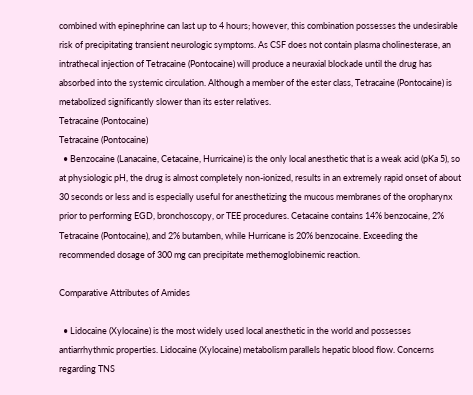combined with epinephrine can last up to 4 hours; however, this combination possesses the undesirable risk of precipitating transient neurologic symptoms. As CSF does not contain plasma cholinesterase, an intrathecal injection of Tetracaine (Pontocaine) will produce a neuraxial blockade until the drug has absorbed into the systemic circulation. Although a member of the ester class, Tetracaine (Pontocaine) is metabolized significantly slower than its ester relatives.
Tetracaine (Pontocaine)
Tetracaine (Pontocaine)
  • Benzocaine (Lanacaine, Cetacaine, Hurricaine) is the only local anesthetic that is a weak acid (pKa 5), so at physiologic pH, the drug is almost completely non-ionized, results in an extremely rapid onset of about 30 seconds or less and is especially useful for anesthetizing the mucous membranes of the oropharynx prior to performing EGD, bronchoscopy, or TEE procedures. Cetacaine contains 14% benzocaine, 2% Tetracaine (Pontocaine), and 2% butamben, while Hurricane is 20% benzocaine. Exceeding the recommended dosage of 300 mg can precipitate methemoglobinemic reaction.

Comparative Attributes of Amides

  • Lidocaine (Xylocaine) is the most widely used local anesthetic in the world and possesses antiarrhythmic properties. Lidocaine (Xylocaine) metabolism parallels hepatic blood flow. Concerns regarding TNS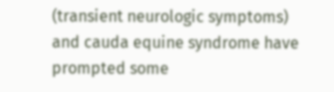(transient neurologic symptoms) and cauda equine syndrome have prompted some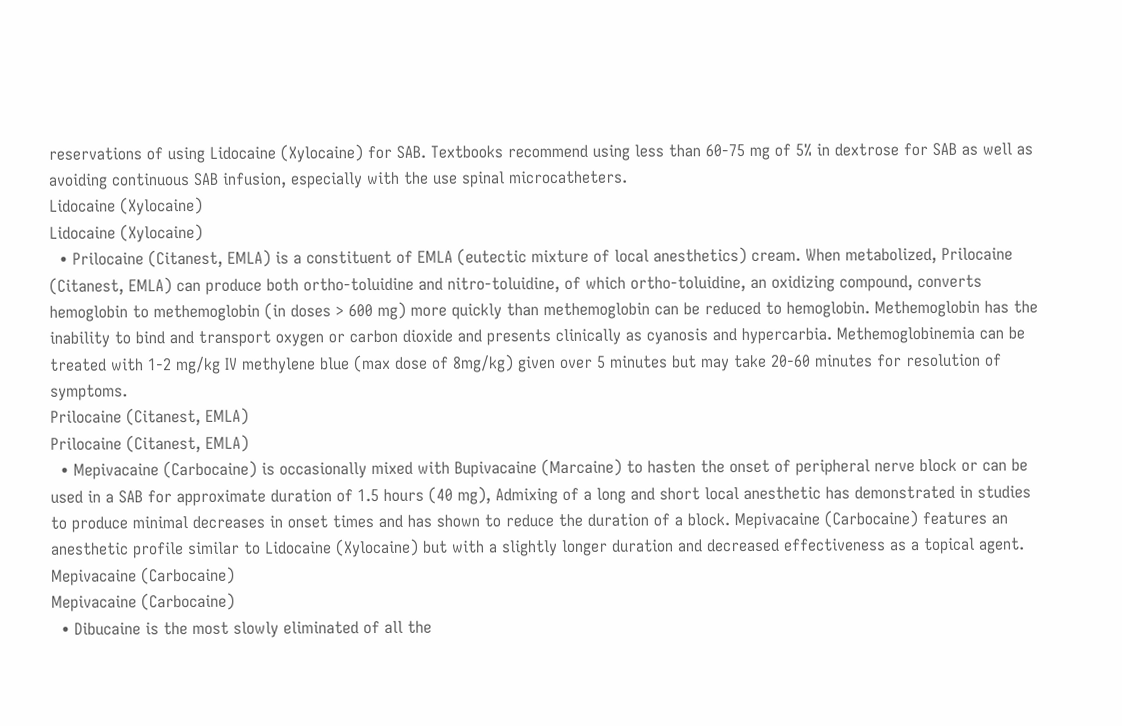reservations of using Lidocaine (Xylocaine) for SAB. Textbooks recommend using less than 60-75 mg of 5% in dextrose for SAB as well as avoiding continuous SAB infusion, especially with the use spinal microcatheters.
Lidocaine (Xylocaine)
Lidocaine (Xylocaine)
  • Prilocaine (Citanest, EMLA) is a constituent of EMLA (eutectic mixture of local anesthetics) cream. When metabolized, Prilocaine (Citanest, EMLA) can produce both ortho-toluidine and nitro-toluidine, of which ortho-toluidine, an oxidizing compound, converts hemoglobin to methemoglobin (in doses > 600 mg) more quickly than methemoglobin can be reduced to hemoglobin. Methemoglobin has the inability to bind and transport oxygen or carbon dioxide and presents clinically as cyanosis and hypercarbia. Methemoglobinemia can be treated with 1-2 mg/kg IV methylene blue (max dose of 8mg/kg) given over 5 minutes but may take 20-60 minutes for resolution of symptoms.
Prilocaine (Citanest, EMLA)
Prilocaine (Citanest, EMLA)
  • Mepivacaine (Carbocaine) is occasionally mixed with Bupivacaine (Marcaine) to hasten the onset of peripheral nerve block or can be used in a SAB for approximate duration of 1.5 hours (40 mg), Admixing of a long and short local anesthetic has demonstrated in studies to produce minimal decreases in onset times and has shown to reduce the duration of a block. Mepivacaine (Carbocaine) features an anesthetic profile similar to Lidocaine (Xylocaine) but with a slightly longer duration and decreased effectiveness as a topical agent.
Mepivacaine (Carbocaine)
Mepivacaine (Carbocaine)
  • Dibucaine is the most slowly eliminated of all the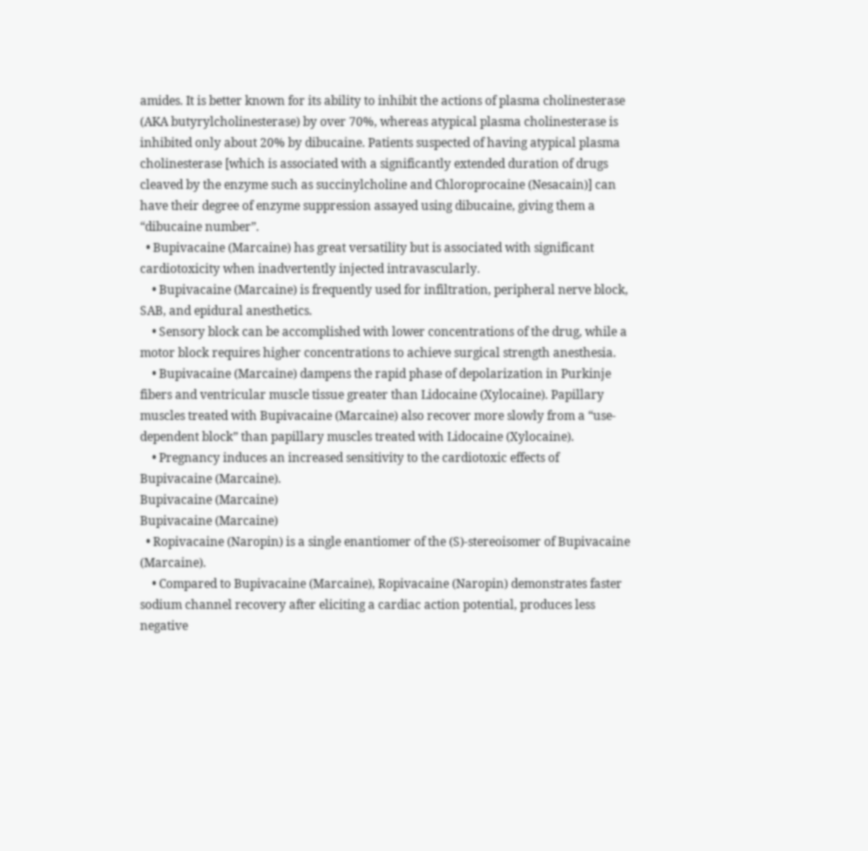amides. It is better known for its ability to inhibit the actions of plasma cholinesterase (AKA butyrylcholinesterase) by over 70%, whereas atypical plasma cholinesterase is inhibited only about 20% by dibucaine. Patients suspected of having atypical plasma cholinesterase [which is associated with a significantly extended duration of drugs cleaved by the enzyme such as succinylcholine and Chloroprocaine (Nesacain)] can have their degree of enzyme suppression assayed using dibucaine, giving them a “dibucaine number”.
  • Bupivacaine (Marcaine) has great versatility but is associated with significant cardiotoxicity when inadvertently injected intravascularly.
    • Bupivacaine (Marcaine) is frequently used for infiltration, peripheral nerve block, SAB, and epidural anesthetics.
    • Sensory block can be accomplished with lower concentrations of the drug, while a motor block requires higher concentrations to achieve surgical strength anesthesia.
    • Bupivacaine (Marcaine) dampens the rapid phase of depolarization in Purkinje fibers and ventricular muscle tissue greater than Lidocaine (Xylocaine). Papillary muscles treated with Bupivacaine (Marcaine) also recover more slowly from a “use-dependent block” than papillary muscles treated with Lidocaine (Xylocaine).
    • Pregnancy induces an increased sensitivity to the cardiotoxic effects of Bupivacaine (Marcaine).
Bupivacaine (Marcaine)
Bupivacaine (Marcaine)
  • Ropivacaine (Naropin) is a single enantiomer of the (S)-stereoisomer of Bupivacaine (Marcaine).
    • Compared to Bupivacaine (Marcaine), Ropivacaine (Naropin) demonstrates faster sodium channel recovery after eliciting a cardiac action potential, produces less negative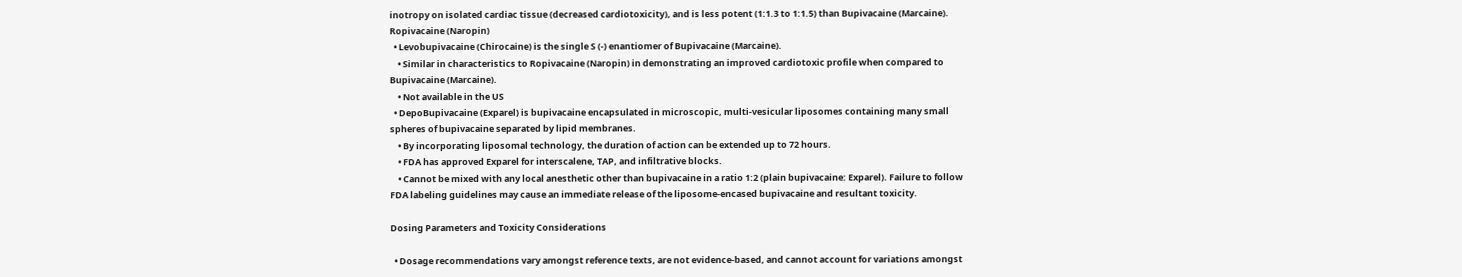inotropy on isolated cardiac tissue (decreased cardiotoxicity), and is less potent (1:1.3 to 1:1.5) than Bupivacaine (Marcaine).
Ropivacaine (Naropin)
  • Levobupivacaine (Chirocaine) is the single S (-) enantiomer of Bupivacaine (Marcaine).
    • Similar in characteristics to Ropivacaine (Naropin) in demonstrating an improved cardiotoxic profile when compared to Bupivacaine (Marcaine).
    • Not available in the US
  • DepoBupivacaine (Exparel) is bupivacaine encapsulated in microscopic, multi-vesicular liposomes containing many small spheres of bupivacaine separated by lipid membranes.
    • By incorporating liposomal technology, the duration of action can be extended up to 72 hours.
    • FDA has approved Exparel for interscalene, TAP, and infiltrative blocks.
    • Cannot be mixed with any local anesthetic other than bupivacaine in a ratio 1:2 (plain bupivacaine: Exparel). Failure to follow FDA labeling guidelines may cause an immediate release of the liposome-encased bupivacaine and resultant toxicity.

Dosing Parameters and Toxicity Considerations

  • Dosage recommendations vary amongst reference texts, are not evidence-based, and cannot account for variations amongst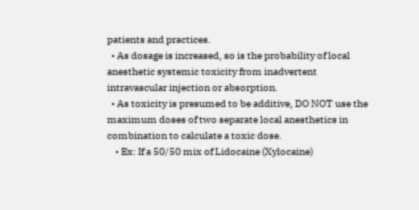patients and practices.
  • As dosage is increased, so is the probability of local anesthetic systemic toxicity from inadvertent intravascular injection or absorption.
  • As toxicity is presumed to be additive, DO NOT use the maximum doses of two separate local anesthetics in combination to calculate a toxic dose.
    • Ex: If a 50/50 mix of Lidocaine (Xylocaine)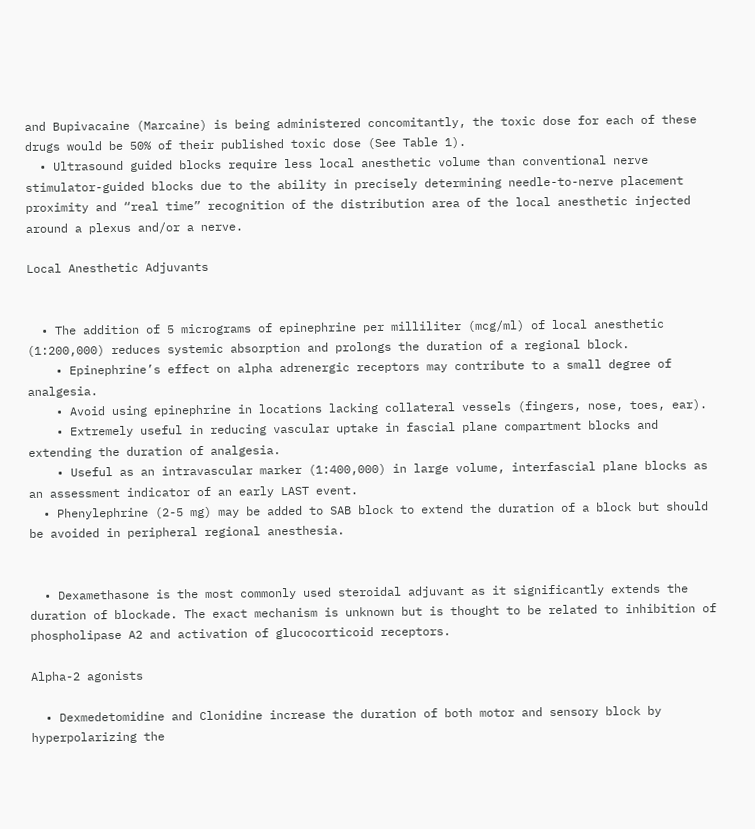and Bupivacaine (Marcaine) is being administered concomitantly, the toxic dose for each of these drugs would be 50% of their published toxic dose (See Table 1).
  • Ultrasound guided blocks require less local anesthetic volume than conventional nerve stimulator-guided blocks due to the ability in precisely determining needle-to-nerve placement proximity and “real time” recognition of the distribution area of the local anesthetic injected around a plexus and/or a nerve.

Local Anesthetic Adjuvants


  • The addition of 5 micrograms of epinephrine per milliliter (mcg/ml) of local anesthetic (1:200,000) reduces systemic absorption and prolongs the duration of a regional block.
    • Epinephrine’s effect on alpha adrenergic receptors may contribute to a small degree of analgesia.
    • Avoid using epinephrine in locations lacking collateral vessels (fingers, nose, toes, ear).
    • Extremely useful in reducing vascular uptake in fascial plane compartment blocks and extending the duration of analgesia.
    • Useful as an intravascular marker (1:400,000) in large volume, interfascial plane blocks as an assessment indicator of an early LAST event.
  • Phenylephrine (2-5 mg) may be added to SAB block to extend the duration of a block but should be avoided in peripheral regional anesthesia.


  • Dexamethasone is the most commonly used steroidal adjuvant as it significantly extends the duration of blockade. The exact mechanism is unknown but is thought to be related to inhibition of phospholipase A2 and activation of glucocorticoid receptors.

Alpha-2 agonists

  • Dexmedetomidine and Clonidine increase the duration of both motor and sensory block by hyperpolarizing the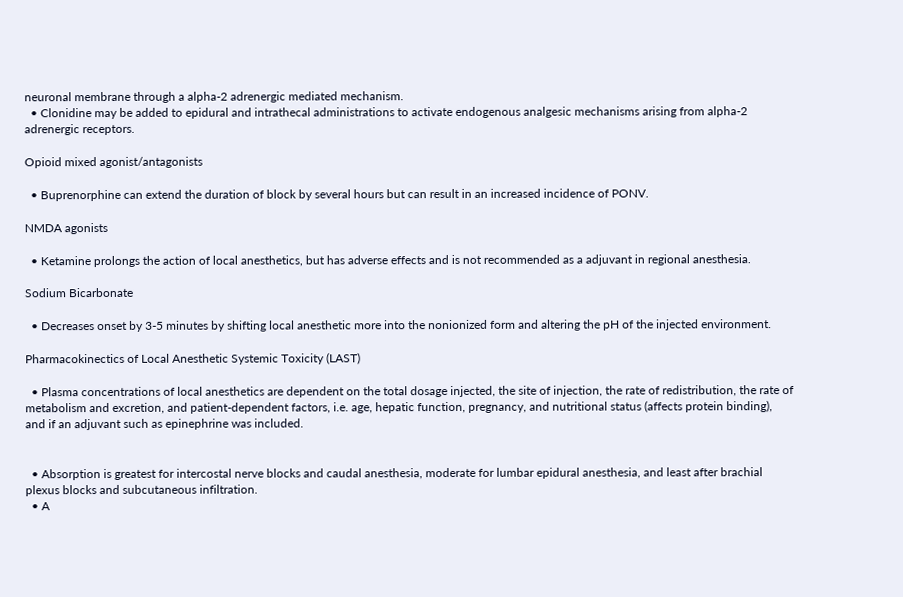neuronal membrane through a alpha-2 adrenergic mediated mechanism.
  • Clonidine may be added to epidural and intrathecal administrations to activate endogenous analgesic mechanisms arising from alpha-2 adrenergic receptors.

Opioid mixed agonist/antagonists

  • Buprenorphine can extend the duration of block by several hours but can result in an increased incidence of PONV.

NMDA agonists

  • Ketamine prolongs the action of local anesthetics, but has adverse effects and is not recommended as a adjuvant in regional anesthesia.

Sodium Bicarbonate

  • Decreases onset by 3-5 minutes by shifting local anesthetic more into the nonionized form and altering the pH of the injected environment.

Pharmacokinectics of Local Anesthetic Systemic Toxicity (LAST)

  • Plasma concentrations of local anesthetics are dependent on the total dosage injected, the site of injection, the rate of redistribution, the rate of metabolism and excretion, and patient-dependent factors, i.e. age, hepatic function, pregnancy, and nutritional status (affects protein binding), and if an adjuvant such as epinephrine was included.


  • Absorption is greatest for intercostal nerve blocks and caudal anesthesia, moderate for lumbar epidural anesthesia, and least after brachial plexus blocks and subcutaneous infiltration.
  • A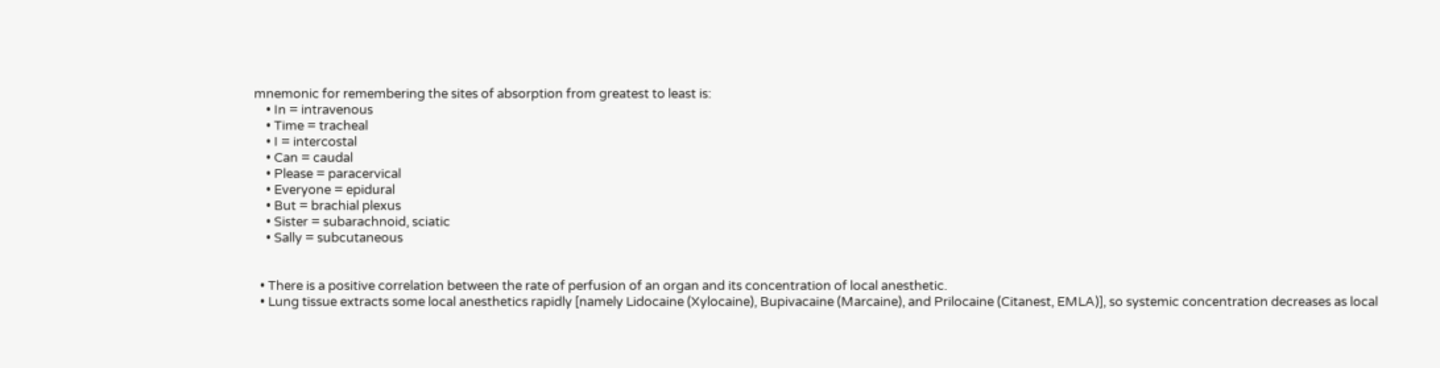mnemonic for remembering the sites of absorption from greatest to least is:
    • In = intravenous
    • Time = tracheal
    • I = intercostal
    • Can = caudal
    • Please = paracervical
    • Everyone = epidural
    • But = brachial plexus
    • Sister = subarachnoid, sciatic
    • Sally = subcutaneous


  • There is a positive correlation between the rate of perfusion of an organ and its concentration of local anesthetic.
  • Lung tissue extracts some local anesthetics rapidly [namely Lidocaine (Xylocaine), Bupivacaine (Marcaine), and Prilocaine (Citanest, EMLA)], so systemic concentration decreases as local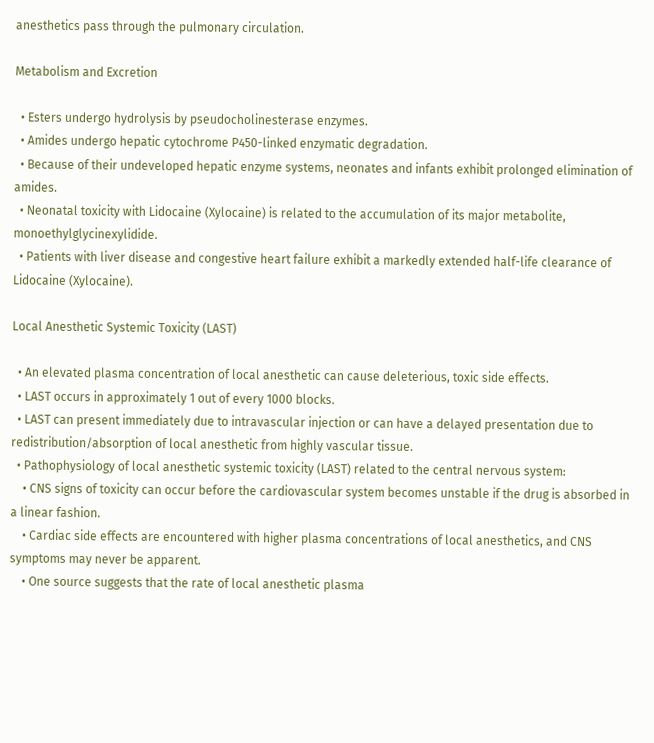anesthetics pass through the pulmonary circulation.

Metabolism and Excretion

  • Esters undergo hydrolysis by pseudocholinesterase enzymes.
  • Amides undergo hepatic cytochrome P450-linked enzymatic degradation.
  • Because of their undeveloped hepatic enzyme systems, neonates and infants exhibit prolonged elimination of amides.
  • Neonatal toxicity with Lidocaine (Xylocaine) is related to the accumulation of its major metabolite, monoethylglycinexylidide.
  • Patients with liver disease and congestive heart failure exhibit a markedly extended half-life clearance of Lidocaine (Xylocaine).

Local Anesthetic Systemic Toxicity (LAST)

  • An elevated plasma concentration of local anesthetic can cause deleterious, toxic side effects.
  • LAST occurs in approximately 1 out of every 1000 blocks.
  • LAST can present immediately due to intravascular injection or can have a delayed presentation due to redistribution/absorption of local anesthetic from highly vascular tissue.
  • Pathophysiology of local anesthetic systemic toxicity (LAST) related to the central nervous system:
    • CNS signs of toxicity can occur before the cardiovascular system becomes unstable if the drug is absorbed in a linear fashion.
    • Cardiac side effects are encountered with higher plasma concentrations of local anesthetics, and CNS symptoms may never be apparent.
    • One source suggests that the rate of local anesthetic plasma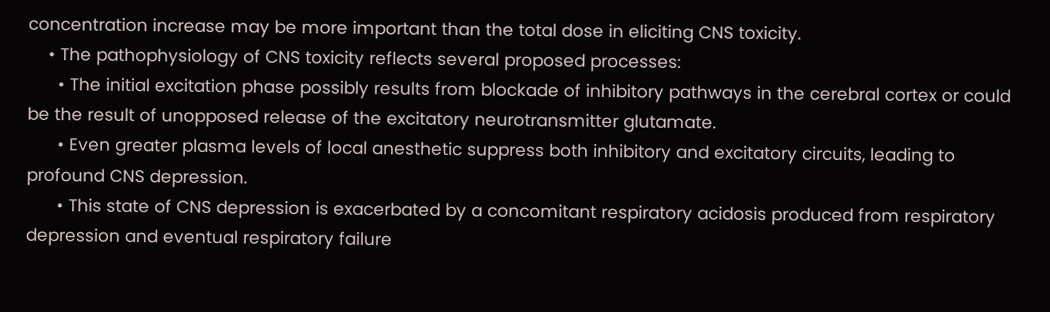concentration increase may be more important than the total dose in eliciting CNS toxicity.
    • The pathophysiology of CNS toxicity reflects several proposed processes:
      • The initial excitation phase possibly results from blockade of inhibitory pathways in the cerebral cortex or could be the result of unopposed release of the excitatory neurotransmitter glutamate.
      • Even greater plasma levels of local anesthetic suppress both inhibitory and excitatory circuits, leading to profound CNS depression.
      • This state of CNS depression is exacerbated by a concomitant respiratory acidosis produced from respiratory depression and eventual respiratory failure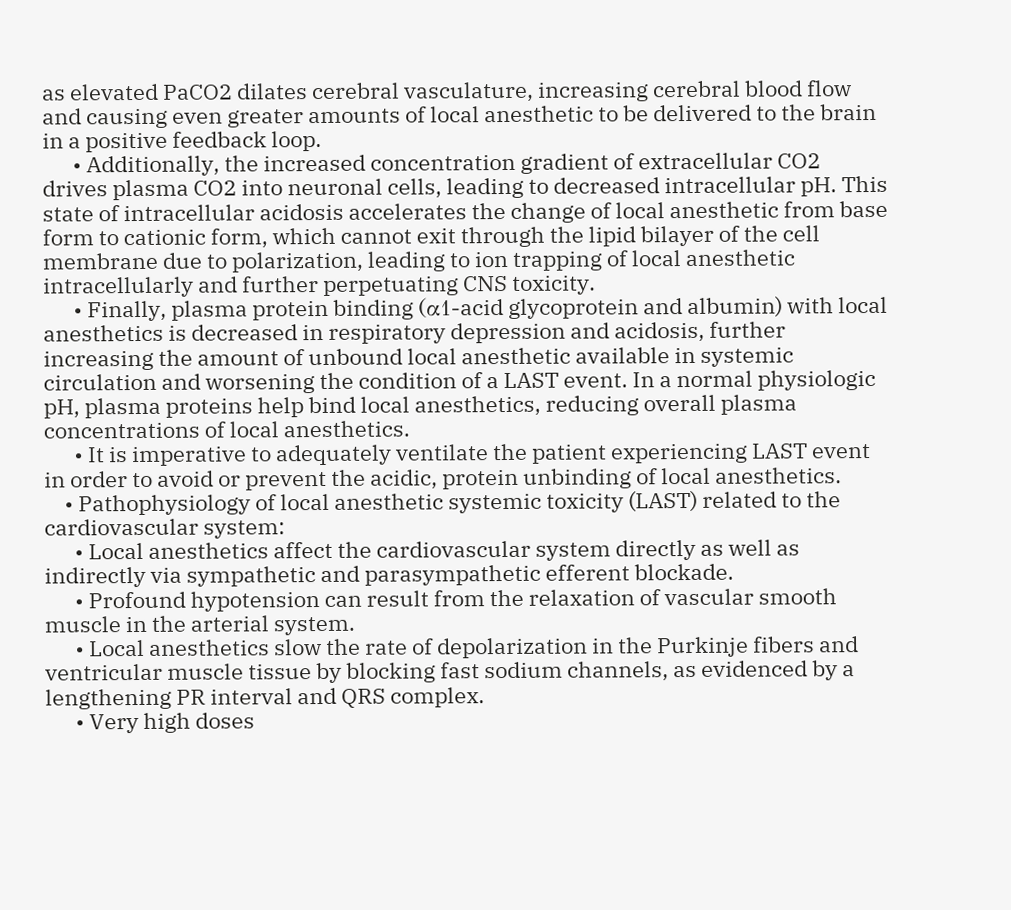as elevated PaCO2 dilates cerebral vasculature, increasing cerebral blood flow and causing even greater amounts of local anesthetic to be delivered to the brain in a positive feedback loop.
      • Additionally, the increased concentration gradient of extracellular CO2 drives plasma CO2 into neuronal cells, leading to decreased intracellular pH. This state of intracellular acidosis accelerates the change of local anesthetic from base form to cationic form, which cannot exit through the lipid bilayer of the cell membrane due to polarization, leading to ion trapping of local anesthetic intracellularly and further perpetuating CNS toxicity.
      • Finally, plasma protein binding (α1-acid glycoprotein and albumin) with local anesthetics is decreased in respiratory depression and acidosis, further increasing the amount of unbound local anesthetic available in systemic circulation and worsening the condition of a LAST event. In a normal physiologic pH, plasma proteins help bind local anesthetics, reducing overall plasma concentrations of local anesthetics.
      • It is imperative to adequately ventilate the patient experiencing LAST event in order to avoid or prevent the acidic, protein unbinding of local anesthetics.
    • Pathophysiology of local anesthetic systemic toxicity (LAST) related to the cardiovascular system:
      • Local anesthetics affect the cardiovascular system directly as well as indirectly via sympathetic and parasympathetic efferent blockade.
      • Profound hypotension can result from the relaxation of vascular smooth muscle in the arterial system.
      • Local anesthetics slow the rate of depolarization in the Purkinje fibers and ventricular muscle tissue by blocking fast sodium channels, as evidenced by a lengthening PR interval and QRS complex.
      • Very high doses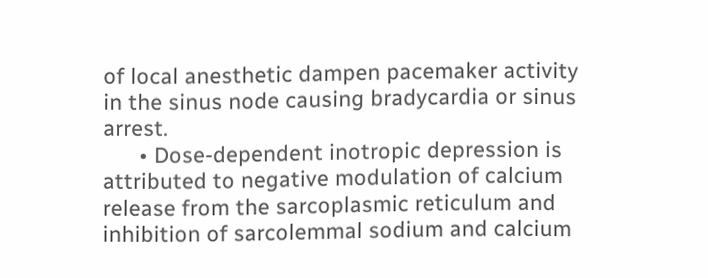of local anesthetic dampen pacemaker activity in the sinus node causing bradycardia or sinus arrest.
      • Dose-dependent inotropic depression is attributed to negative modulation of calcium release from the sarcoplasmic reticulum and inhibition of sarcolemmal sodium and calcium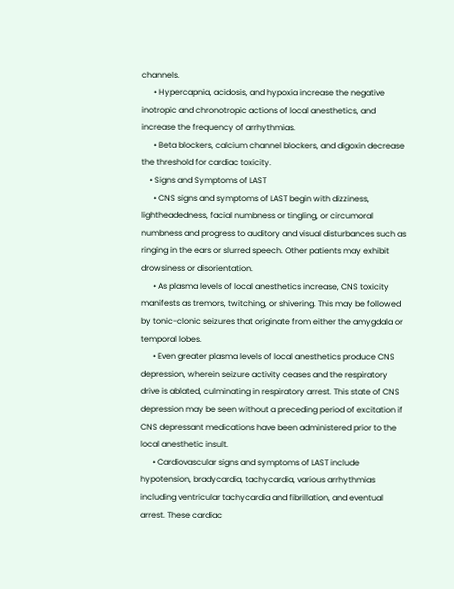channels.
      • Hypercapnia, acidosis, and hypoxia increase the negative inotropic and chronotropic actions of local anesthetics, and increase the frequency of arrhythmias.
      • Beta blockers, calcium channel blockers, and digoxin decrease the threshold for cardiac toxicity.
    • Signs and Symptoms of LAST
      • CNS signs and symptoms of LAST begin with dizziness, lightheadedness, facial numbness or tingling, or circumoral numbness and progress to auditory and visual disturbances such as ringing in the ears or slurred speech. Other patients may exhibit drowsiness or disorientation.
      • As plasma levels of local anesthetics increase, CNS toxicity manifests as tremors, twitching, or shivering. This may be followed by tonic-clonic seizures that originate from either the amygdala or temporal lobes.
      • Even greater plasma levels of local anesthetics produce CNS depression, wherein seizure activity ceases and the respiratory drive is ablated, culminating in respiratory arrest. This state of CNS depression may be seen without a preceding period of excitation if CNS depressant medications have been administered prior to the local anesthetic insult.
      • Cardiovascular signs and symptoms of LAST include hypotension, bradycardia, tachycardia, various arrhythmias including ventricular tachycardia and fibrillation, and eventual arrest. These cardiac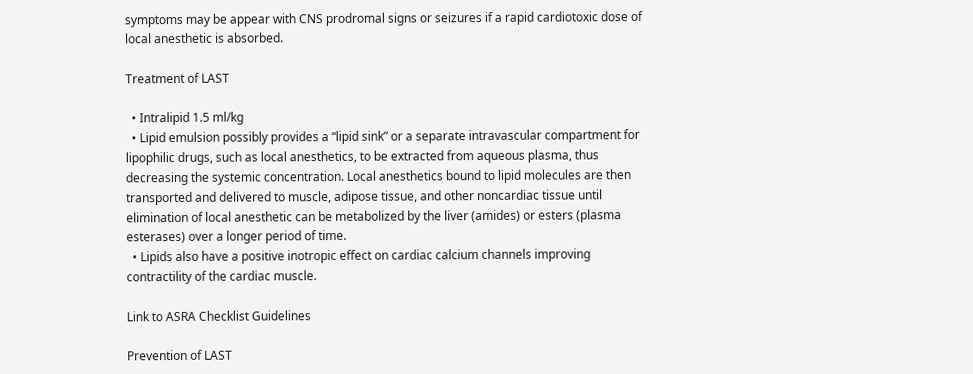symptoms may be appear with CNS prodromal signs or seizures if a rapid cardiotoxic dose of local anesthetic is absorbed.

Treatment of LAST

  • Intralipid 1.5 ml/kg
  • Lipid emulsion possibly provides a “lipid sink” or a separate intravascular compartment for lipophilic drugs, such as local anesthetics, to be extracted from aqueous plasma, thus decreasing the systemic concentration. Local anesthetics bound to lipid molecules are then transported and delivered to muscle, adipose tissue, and other noncardiac tissue until elimination of local anesthetic can be metabolized by the liver (amides) or esters (plasma esterases) over a longer period of time.
  • Lipids also have a positive inotropic effect on cardiac calcium channels improving contractility of the cardiac muscle.

Link to ASRA Checklist Guidelines

Prevention of LAST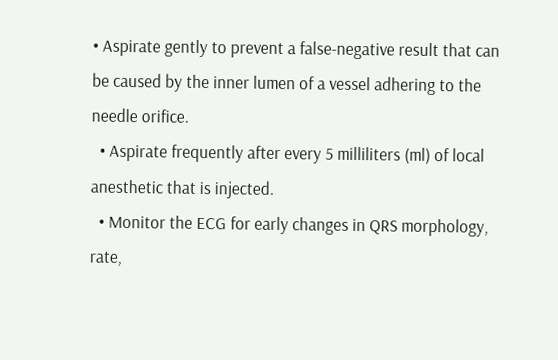• Aspirate gently to prevent a false-negative result that can be caused by the inner lumen of a vessel adhering to the needle orifice.
  • Aspirate frequently after every 5 milliliters (ml) of local anesthetic that is injected.
  • Monitor the ECG for early changes in QRS morphology, rate,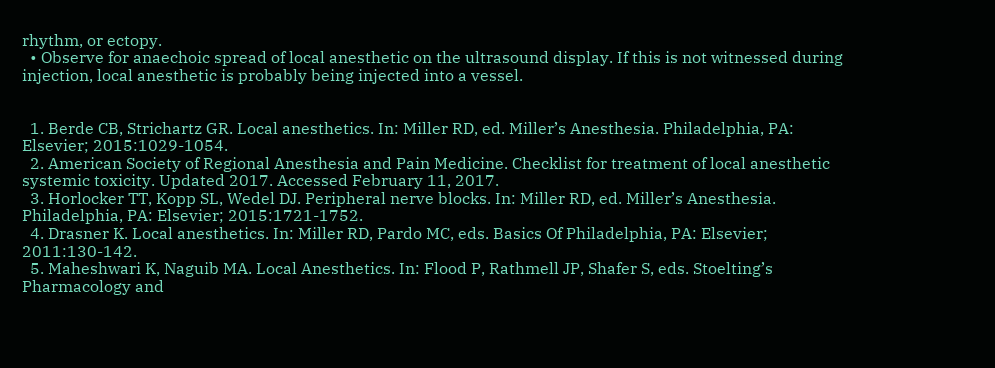rhythm, or ectopy.
  • Observe for anaechoic spread of local anesthetic on the ultrasound display. If this is not witnessed during injection, local anesthetic is probably being injected into a vessel.


  1. Berde CB, Strichartz GR. Local anesthetics. In: Miller RD, ed. Miller’s Anesthesia. Philadelphia, PA: Elsevier; 2015:1029-1054.
  2. American Society of Regional Anesthesia and Pain Medicine. Checklist for treatment of local anesthetic systemic toxicity. Updated 2017. Accessed February 11, 2017.
  3. Horlocker TT, Kopp SL, Wedel DJ. Peripheral nerve blocks. In: Miller RD, ed. Miller’s Anesthesia. Philadelphia, PA: Elsevier; 2015:1721-1752.
  4. Drasner K. Local anesthetics. In: Miller RD, Pardo MC, eds. Basics Of Philadelphia, PA: Elsevier; 2011:130-142.
  5. Maheshwari K, Naguib MA. Local Anesthetics. In: Flood P, Rathmell JP, Shafer S, eds. Stoelting’s Pharmacology and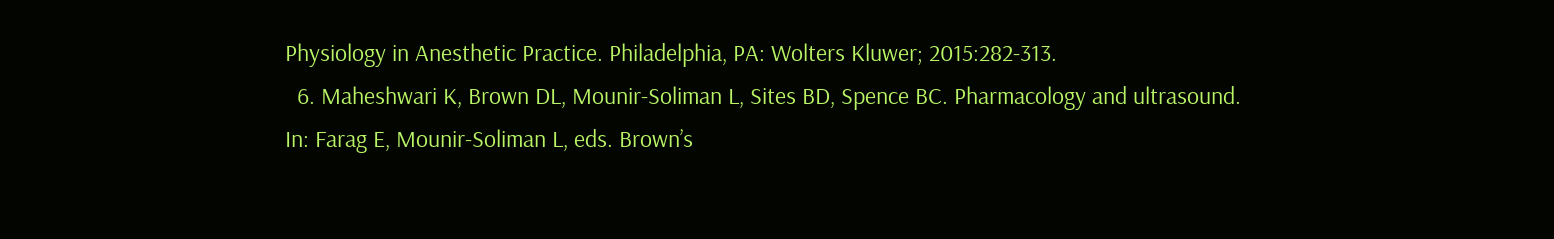Physiology in Anesthetic Practice. Philadelphia, PA: Wolters Kluwer; 2015:282-313.
  6. Maheshwari K, Brown DL, Mounir-Soliman L, Sites BD, Spence BC. Pharmacology and ultrasound. In: Farag E, Mounir-Soliman L, eds. Brown’s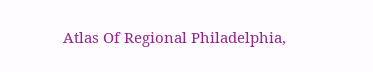Atlas Of Regional Philadelphia,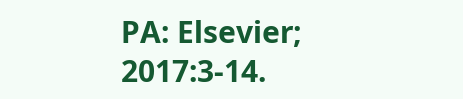PA: Elsevier; 2017:3-14.